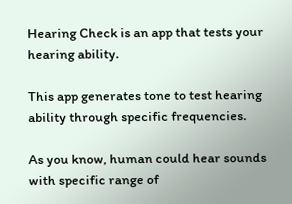Hearing Check is an app that tests your hearing ability.

This app generates tone to test hearing ability through specific frequencies.

As you know, human could hear sounds with specific range of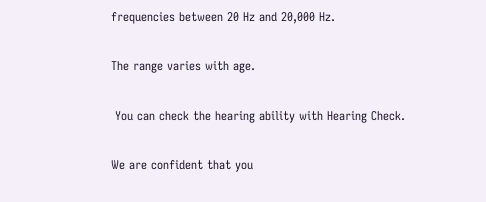frequencies between 20 Hz and 20,000 Hz.

The range varies with age.

 You can check the hearing ability with Hearing Check.

We are confident that you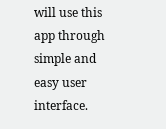will use this app through simple and easy user interface.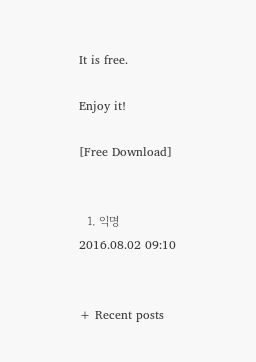It is free.

Enjoy it!

[Free Download]


  1. 익명 2016.08.02 09:10


+ Recent posts